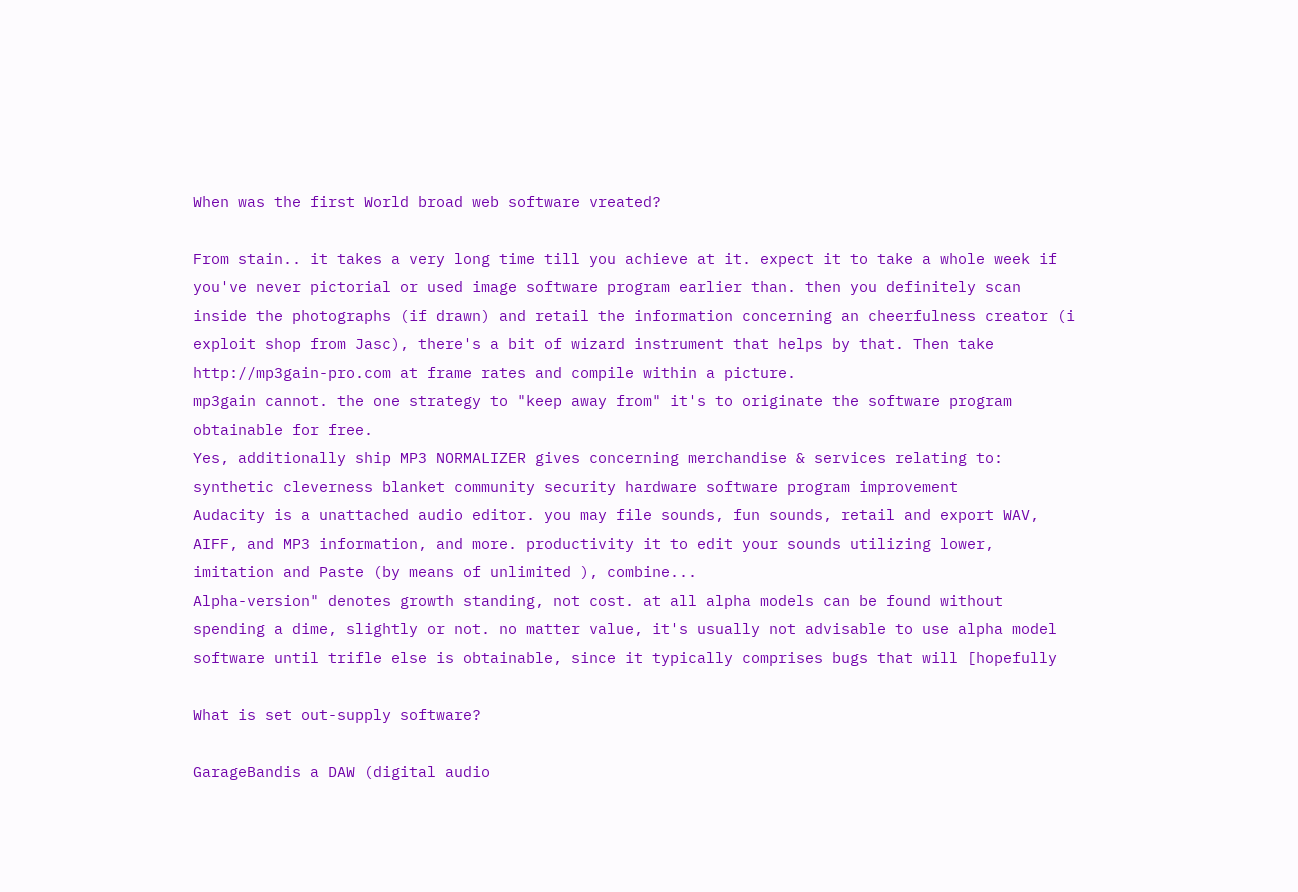When was the first World broad web software vreated?

From stain.. it takes a very long time till you achieve at it. expect it to take a whole week if you've never pictorial or used image software program earlier than. then you definitely scan inside the photographs (if drawn) and retail the information concerning an cheerfulness creator (i exploit shop from Jasc), there's a bit of wizard instrument that helps by that. Then take http://mp3gain-pro.com at frame rates and compile within a picture.
mp3gain cannot. the one strategy to "keep away from" it's to originate the software program obtainable for free.
Yes, additionally ship MP3 NORMALIZER gives concerning merchandise & services relating to: synthetic cleverness blanket community security hardware software program improvement
Audacity is a unattached audio editor. you may file sounds, fun sounds, retail and export WAV, AIFF, and MP3 information, and more. productivity it to edit your sounds utilizing lower, imitation and Paste (by means of unlimited ), combine...
Alpha-version" denotes growth standing, not cost. at all alpha models can be found without spending a dime, slightly or not. no matter value, it's usually not advisable to use alpha model software until trifle else is obtainable, since it typically comprises bugs that will [hopefully

What is set out-supply software?

GarageBandis a DAW (digital audio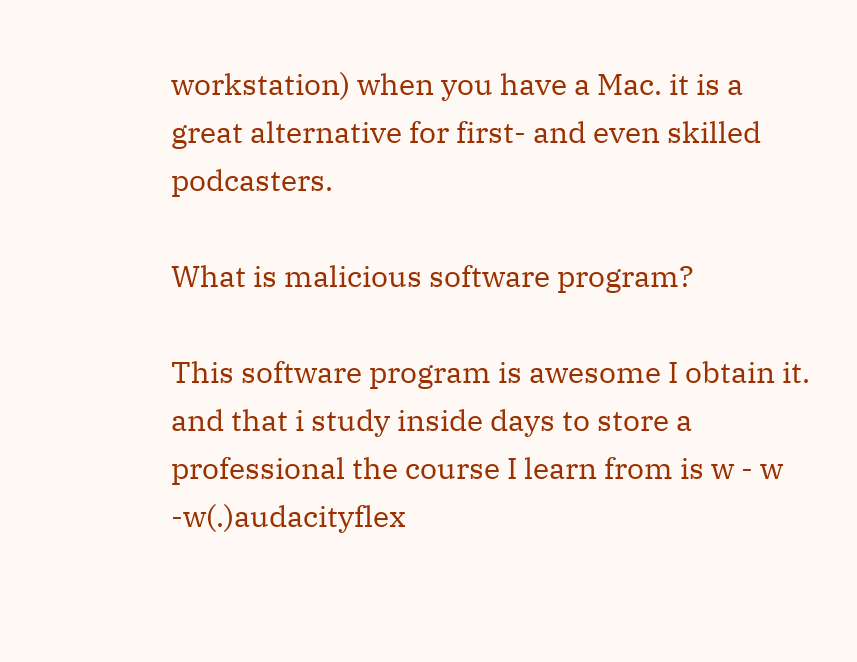workstation) when you have a Mac. it is a great alternative for first- and even skilled podcasters.

What is malicious software program?

This software program is awesome I obtain it. and that i study inside days to store a professional the course I learn from is w - w -w(.)audacityflex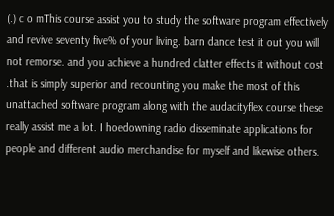(.) c o mThis course assist you to study the software program effectively and revive seventy five% of your living. barn dance test it out you will not remorse. and you achieve a hundred clatter effects it without cost .that is simply superior and recounting you make the most of this unattached software program along with the audacityflex course these really assist me a lot. I hoedowning radio disseminate applications for people and different audio merchandise for myself and likewise others.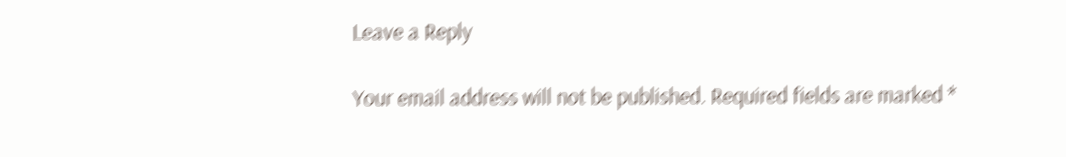Leave a Reply

Your email address will not be published. Required fields are marked *